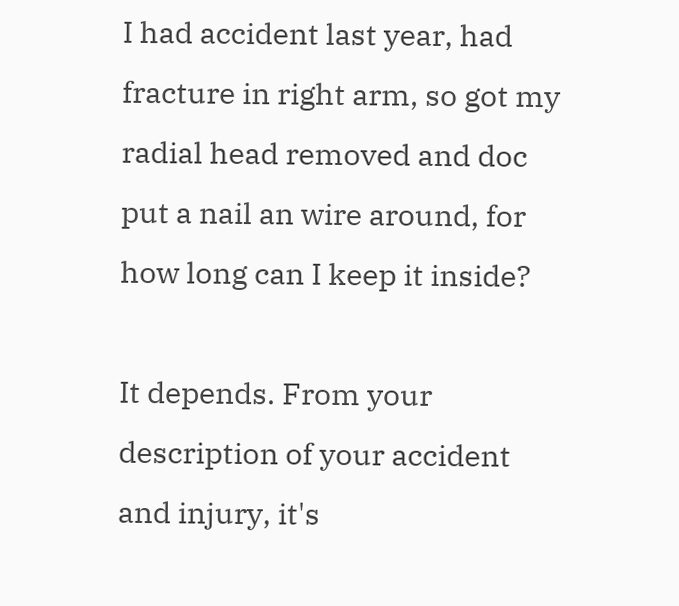I had accident last year, had fracture in right arm, so got my radial head removed and doc put a nail an wire around, for how long can I keep it inside?

It depends. From your description of your accident and injury, it's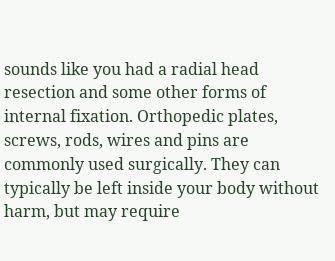sounds like you had a radial head resection and some other forms of internal fixation. Orthopedic plates, screws, rods, wires and pins are commonly used surgically. They can typically be left inside your body without harm, but may require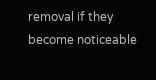removal if they become noticeable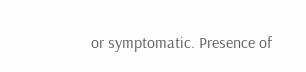or symptomatic. Presence of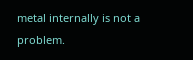metal internally is not a problem.